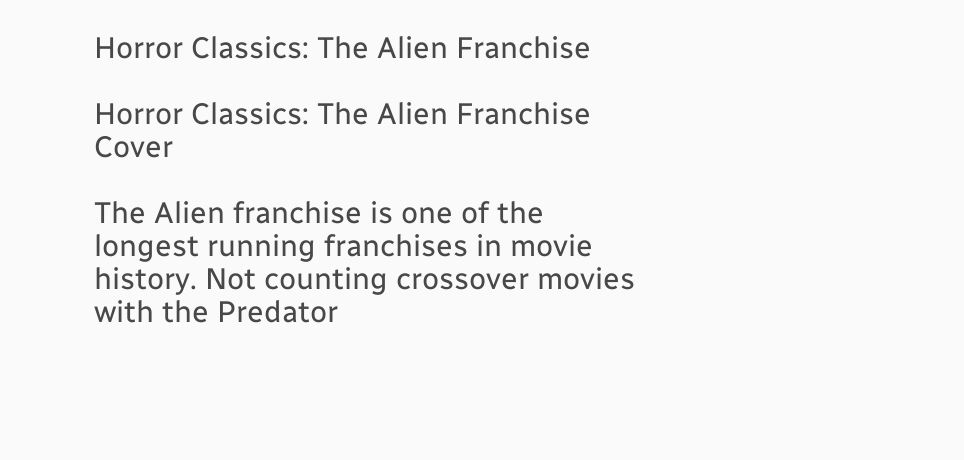Horror Classics: The Alien Franchise

Horror Classics: The Alien Franchise Cover

The Alien franchise is one of the longest running franchises in movie history. Not counting crossover movies with the Predator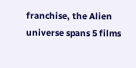franchise, the Alien universe spans 5 films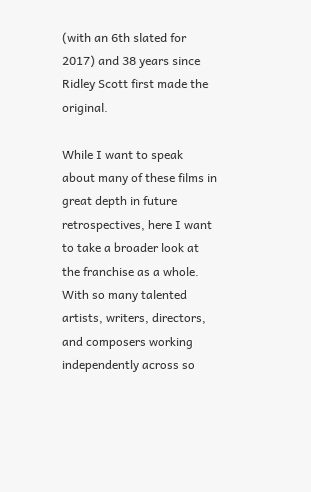(with an 6th slated for 2017) and 38 years since Ridley Scott first made the original.

While I want to speak about many of these films in great depth in future retrospectives, here I want to take a broader look at the franchise as a whole. With so many talented artists, writers, directors, and composers working independently across so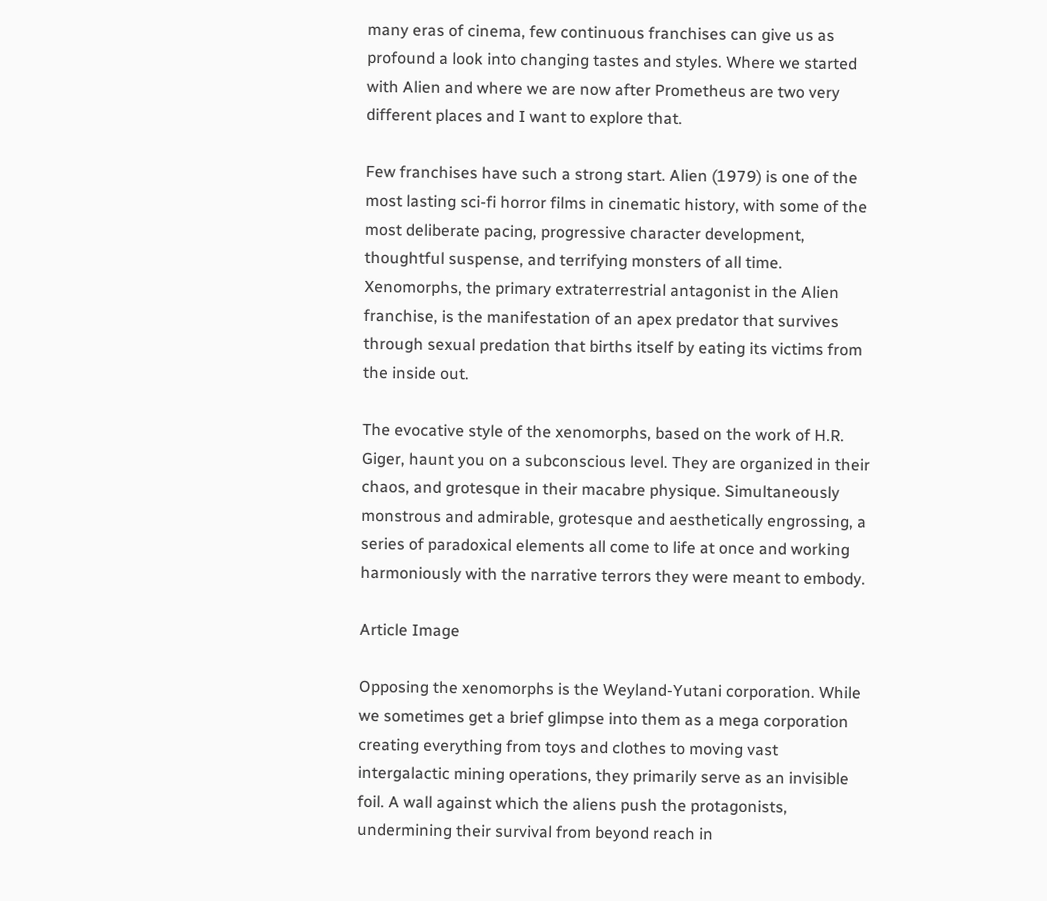many eras of cinema, few continuous franchises can give us as profound a look into changing tastes and styles. Where we started with Alien and where we are now after Prometheus are two very different places and I want to explore that.

Few franchises have such a strong start. Alien (1979) is one of the most lasting sci-fi horror films in cinematic history, with some of the most deliberate pacing, progressive character development, thoughtful suspense, and terrifying monsters of all time. Xenomorphs, the primary extraterrestrial antagonist in the Alien franchise, is the manifestation of an apex predator that survives through sexual predation that births itself by eating its victims from the inside out.

The evocative style of the xenomorphs, based on the work of H.R. Giger, haunt you on a subconscious level. They are organized in their chaos, and grotesque in their macabre physique. Simultaneously monstrous and admirable, grotesque and aesthetically engrossing, a series of paradoxical elements all come to life at once and working harmoniously with the narrative terrors they were meant to embody.

Article Image

Opposing the xenomorphs is the Weyland-Yutani corporation. While we sometimes get a brief glimpse into them as a mega corporation creating everything from toys and clothes to moving vast intergalactic mining operations, they primarily serve as an invisible foil. A wall against which the aliens push the protagonists, undermining their survival from beyond reach in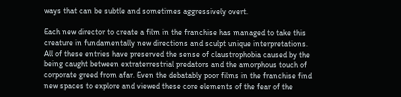ways that can be subtle and sometimes aggressively overt.

Each new director to create a film in the franchise has managed to take this creature in fundamentally new directions and sculpt unique interpretations. All of these entries have preserved the sense of claustrophobia caused by the being caught between extraterrestrial predators and the amorphous touch of corporate greed from afar. Even the debatably poor films in the franchise find new spaces to explore and viewed these core elements of the fear of the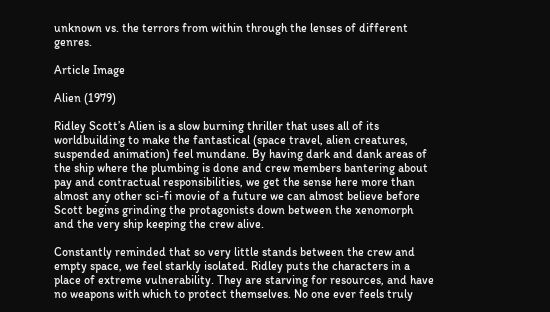unknown vs. the terrors from within through the lenses of different genres.

Article Image

Alien (1979)

Ridley Scott’s Alien is a slow burning thriller that uses all of its worldbuilding to make the fantastical (space travel, alien creatures, suspended animation) feel mundane. By having dark and dank areas of the ship where the plumbing is done and crew members bantering about pay and contractual responsibilities, we get the sense here more than almost any other sci-fi movie of a future we can almost believe before Scott begins grinding the protagonists down between the xenomorph and the very ship keeping the crew alive.

Constantly reminded that so very little stands between the crew and empty space, we feel starkly isolated. Ridley puts the characters in a place of extreme vulnerability. They are starving for resources, and have no weapons with which to protect themselves. No one ever feels truly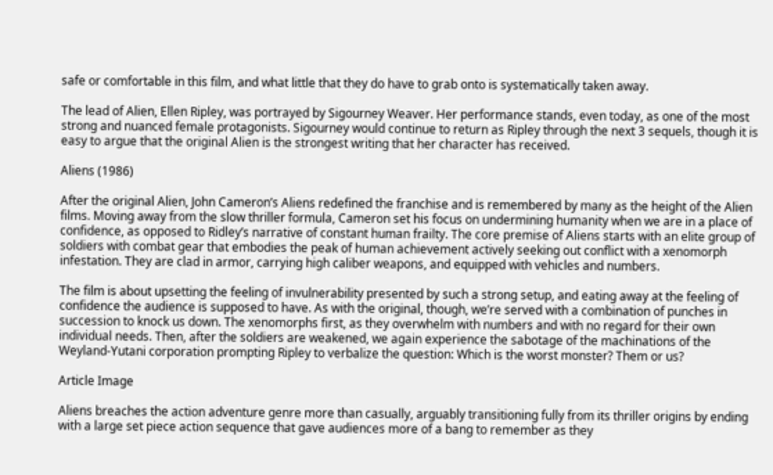safe or comfortable in this film, and what little that they do have to grab onto is systematically taken away.

The lead of Alien, Ellen Ripley, was portrayed by Sigourney Weaver. Her performance stands, even today, as one of the most strong and nuanced female protagonists. Sigourney would continue to return as Ripley through the next 3 sequels, though it is easy to argue that the original Alien is the strongest writing that her character has received.

Aliens (1986)

After the original Alien, John Cameron’s Aliens redefined the franchise and is remembered by many as the height of the Alien films. Moving away from the slow thriller formula, Cameron set his focus on undermining humanity when we are in a place of confidence, as opposed to Ridley’s narrative of constant human frailty. The core premise of Aliens starts with an elite group of soldiers with combat gear that embodies the peak of human achievement actively seeking out conflict with a xenomorph infestation. They are clad in armor, carrying high caliber weapons, and equipped with vehicles and numbers.

The film is about upsetting the feeling of invulnerability presented by such a strong setup, and eating away at the feeling of confidence the audience is supposed to have. As with the original, though, we’re served with a combination of punches in succession to knock us down. The xenomorphs first, as they overwhelm with numbers and with no regard for their own individual needs. Then, after the soldiers are weakened, we again experience the sabotage of the machinations of the Weyland-Yutani corporation prompting Ripley to verbalize the question: Which is the worst monster? Them or us?

Article Image

Aliens breaches the action adventure genre more than casually, arguably transitioning fully from its thriller origins by ending with a large set piece action sequence that gave audiences more of a bang to remember as they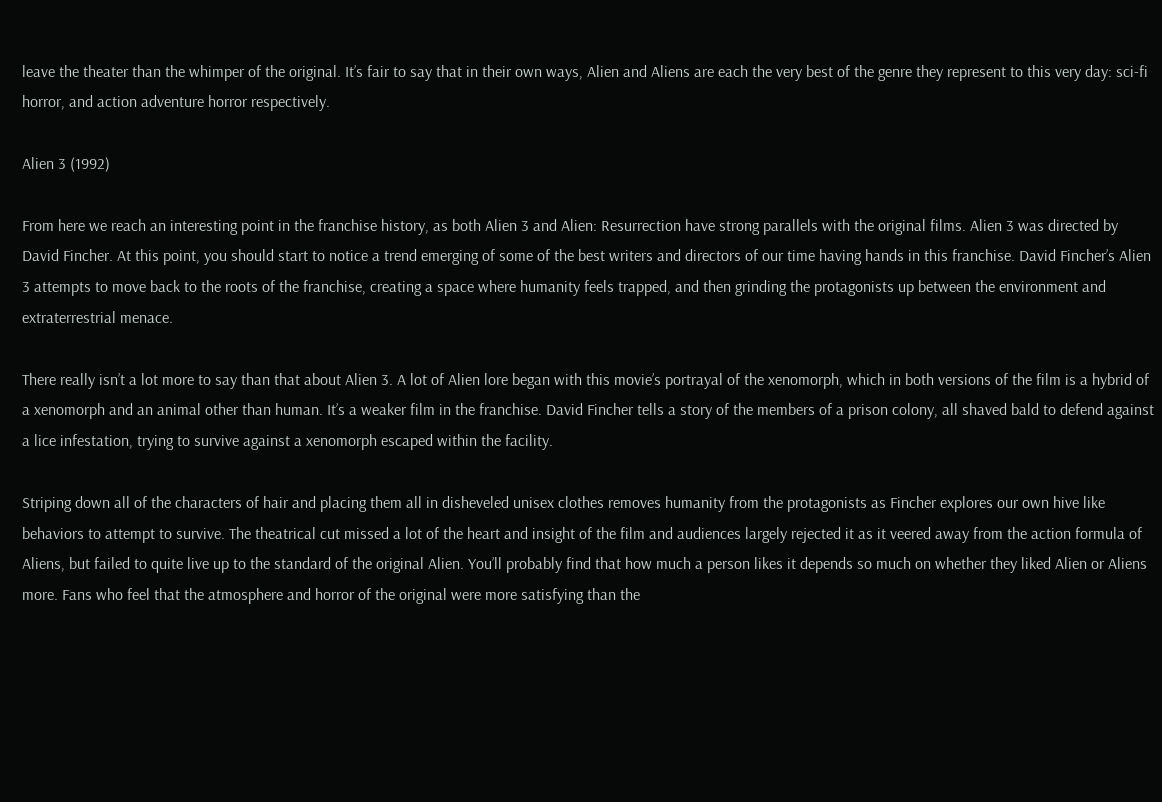leave the theater than the whimper of the original. It’s fair to say that in their own ways, Alien and Aliens are each the very best of the genre they represent to this very day: sci-fi horror, and action adventure horror respectively.

Alien 3 (1992)

From here we reach an interesting point in the franchise history, as both Alien 3 and Alien: Resurrection have strong parallels with the original films. Alien 3 was directed by David Fincher. At this point, you should start to notice a trend emerging of some of the best writers and directors of our time having hands in this franchise. David Fincher’s Alien 3 attempts to move back to the roots of the franchise, creating a space where humanity feels trapped, and then grinding the protagonists up between the environment and extraterrestrial menace.

There really isn’t a lot more to say than that about Alien 3. A lot of Alien lore began with this movie’s portrayal of the xenomorph, which in both versions of the film is a hybrid of a xenomorph and an animal other than human. It’s a weaker film in the franchise. David Fincher tells a story of the members of a prison colony, all shaved bald to defend against a lice infestation, trying to survive against a xenomorph escaped within the facility.

Striping down all of the characters of hair and placing them all in disheveled unisex clothes removes humanity from the protagonists as Fincher explores our own hive like behaviors to attempt to survive. The theatrical cut missed a lot of the heart and insight of the film and audiences largely rejected it as it veered away from the action formula of Aliens, but failed to quite live up to the standard of the original Alien. You’ll probably find that how much a person likes it depends so much on whether they liked Alien or Aliens more. Fans who feel that the atmosphere and horror of the original were more satisfying than the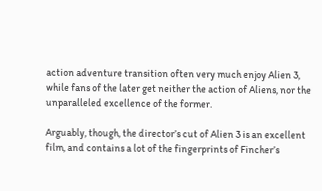action adventure transition often very much enjoy Alien 3, while fans of the later get neither the action of Aliens, nor the unparalleled excellence of the former.

Arguably, though, the director’s cut of Alien 3 is an excellent film, and contains a lot of the fingerprints of Fincher’s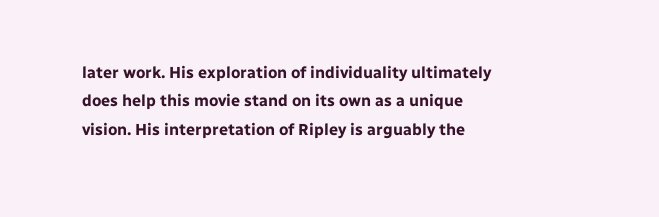later work. His exploration of individuality ultimately does help this movie stand on its own as a unique vision. His interpretation of Ripley is arguably the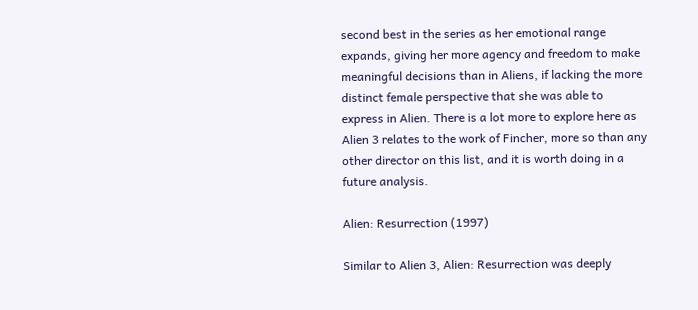second best in the series as her emotional range expands, giving her more agency and freedom to make meaningful decisions than in Aliens, if lacking the more distinct female perspective that she was able to express in Alien. There is a lot more to explore here as Alien 3 relates to the work of Fincher, more so than any other director on this list, and it is worth doing in a future analysis.

Alien: Resurrection (1997)

Similar to Alien 3, Alien: Resurrection was deeply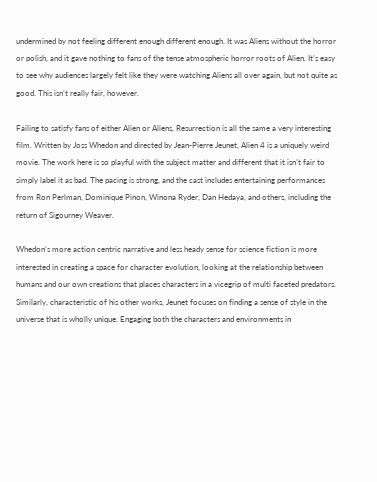undermined by not feeling different enough different enough. It was Aliens without the horror or polish, and it gave nothing to fans of the tense atmospheric horror roots of Alien. It’s easy to see why audiences largely felt like they were watching Aliens all over again, but not quite as good. This isn’t really fair, however.

Failing to satisfy fans of either Alien or Aliens, Resurrection is all the same a very interesting film. Written by Joss Whedon and directed by Jean-Pierre Jeunet, Alien 4 is a uniquely weird movie. The work here is so playful with the subject matter and different that it isn’t fair to simply label it as bad. The pacing is strong, and the cast includes entertaining performances from Ron Perlman, Dominique Pinon, Winona Ryder, Dan Hedaya, and others, including the return of Sigourney Weaver.

Whedon’s more action centric narrative and less heady sense for science fiction is more interested in creating a space for character evolution, looking at the relationship between humans and our own creations that places characters in a vicegrip of multi faceted predators. Similarly, characteristic of his other works, Jeunet focuses on finding a sense of style in the universe that is wholly unique. Engaging both the characters and environments in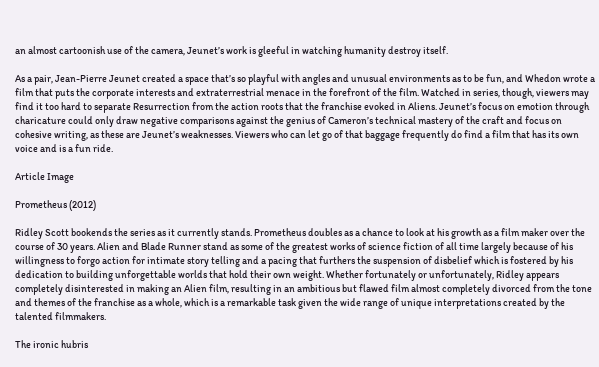an almost cartoonish use of the camera, Jeunet’s work is gleeful in watching humanity destroy itself.

As a pair, Jean-Pierre Jeunet created a space that’s so playful with angles and unusual environments as to be fun, and Whedon wrote a film that puts the corporate interests and extraterrestrial menace in the forefront of the film. Watched in series, though, viewers may find it too hard to separate Resurrection from the action roots that the franchise evoked in Aliens. Jeunet’s focus on emotion through charicature could only draw negative comparisons against the genius of Cameron’s technical mastery of the craft and focus on cohesive writing, as these are Jeunet’s weaknesses. Viewers who can let go of that baggage frequently do find a film that has its own voice and is a fun ride.

Article Image

Prometheus (2012)

Ridley Scott bookends the series as it currently stands. Prometheus doubles as a chance to look at his growth as a film maker over the course of 30 years. Alien and Blade Runner stand as some of the greatest works of science fiction of all time largely because of his willingness to forgo action for intimate story telling and a pacing that furthers the suspension of disbelief which is fostered by his dedication to building unforgettable worlds that hold their own weight. Whether fortunately or unfortunately, Ridley appears completely disinterested in making an Alien film, resulting in an ambitious but flawed film almost completely divorced from the tone and themes of the franchise as a whole, which is a remarkable task given the wide range of unique interpretations created by the talented filmmakers.

The ironic hubris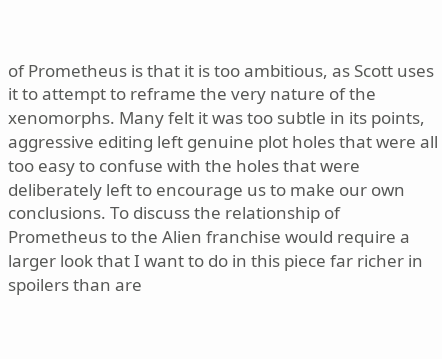of Prometheus is that it is too ambitious, as Scott uses it to attempt to reframe the very nature of the xenomorphs. Many felt it was too subtle in its points, aggressive editing left genuine plot holes that were all too easy to confuse with the holes that were deliberately left to encourage us to make our own conclusions. To discuss the relationship of Prometheus to the Alien franchise would require a larger look that I want to do in this piece far richer in spoilers than are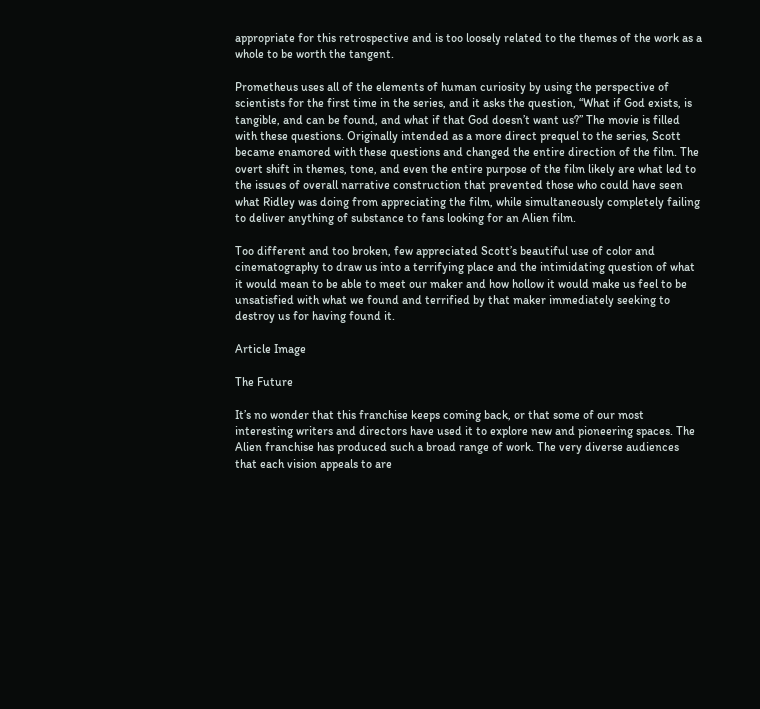appropriate for this retrospective and is too loosely related to the themes of the work as a whole to be worth the tangent.

Prometheus uses all of the elements of human curiosity by using the perspective of scientists for the first time in the series, and it asks the question, “What if God exists, is tangible, and can be found, and what if that God doesn’t want us?” The movie is filled with these questions. Originally intended as a more direct prequel to the series, Scott became enamored with these questions and changed the entire direction of the film. The overt shift in themes, tone, and even the entire purpose of the film likely are what led to the issues of overall narrative construction that prevented those who could have seen what Ridley was doing from appreciating the film, while simultaneously completely failing to deliver anything of substance to fans looking for an Alien film.

Too different and too broken, few appreciated Scott’s beautiful use of color and cinematography to draw us into a terrifying place and the intimidating question of what it would mean to be able to meet our maker and how hollow it would make us feel to be unsatisfied with what we found and terrified by that maker immediately seeking to destroy us for having found it.

Article Image

The Future

It’s no wonder that this franchise keeps coming back, or that some of our most interesting writers and directors have used it to explore new and pioneering spaces. The Alien franchise has produced such a broad range of work. The very diverse audiences that each vision appeals to are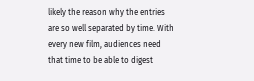likely the reason why the entries are so well separated by time. With every new film, audiences need that time to be able to digest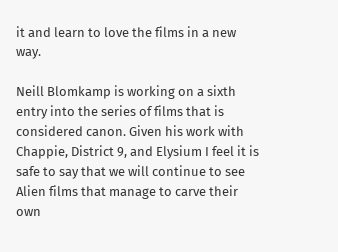it and learn to love the films in a new way.

Neill Blomkamp is working on a sixth entry into the series of films that is considered canon. Given his work with Chappie, District 9, and Elysium I feel it is safe to say that we will continue to see Alien films that manage to carve their own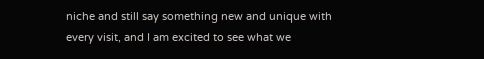niche and still say something new and unique with every visit, and I am excited to see what we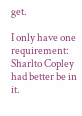get.

I only have one requirement: Sharlto Copley had better be in it.